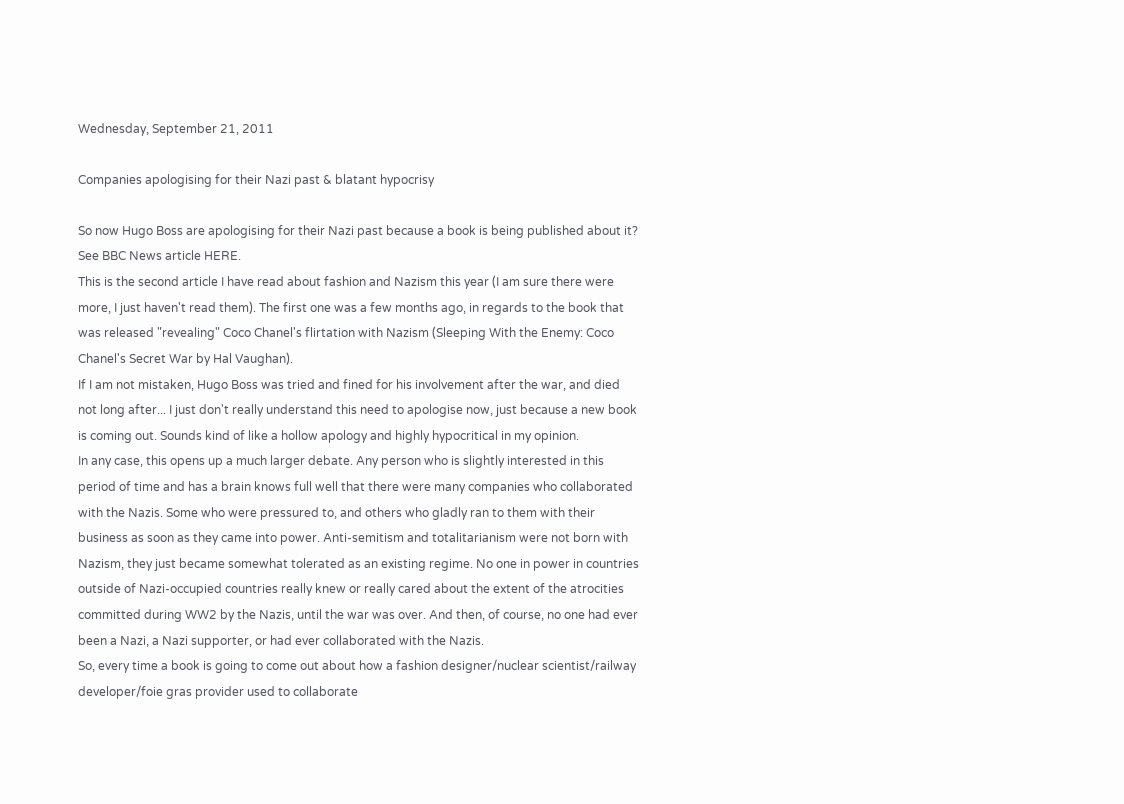Wednesday, September 21, 2011

Companies apologising for their Nazi past & blatant hypocrisy

So now Hugo Boss are apologising for their Nazi past because a book is being published about it? See BBC News article HERE.
This is the second article I have read about fashion and Nazism this year (I am sure there were more, I just haven't read them). The first one was a few months ago, in regards to the book that was released "revealing" Coco Chanel's flirtation with Nazism (Sleeping With the Enemy: Coco Chanel's Secret War by Hal Vaughan).
If I am not mistaken, Hugo Boss was tried and fined for his involvement after the war, and died not long after... I just don't really understand this need to apologise now, just because a new book is coming out. Sounds kind of like a hollow apology and highly hypocritical in my opinion.
In any case, this opens up a much larger debate. Any person who is slightly interested in this period of time and has a brain knows full well that there were many companies who collaborated with the Nazis. Some who were pressured to, and others who gladly ran to them with their business as soon as they came into power. Anti-semitism and totalitarianism were not born with Nazism, they just became somewhat tolerated as an existing regime. No one in power in countries outside of Nazi-occupied countries really knew or really cared about the extent of the atrocities committed during WW2 by the Nazis, until the war was over. And then, of course, no one had ever been a Nazi, a Nazi supporter, or had ever collaborated with the Nazis.
So, every time a book is going to come out about how a fashion designer/nuclear scientist/railway developer/foie gras provider used to collaborate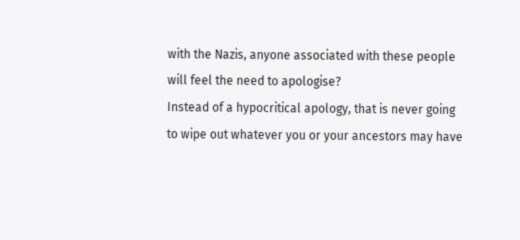with the Nazis, anyone associated with these people will feel the need to apologise?
Instead of a hypocritical apology, that is never going to wipe out whatever you or your ancestors may have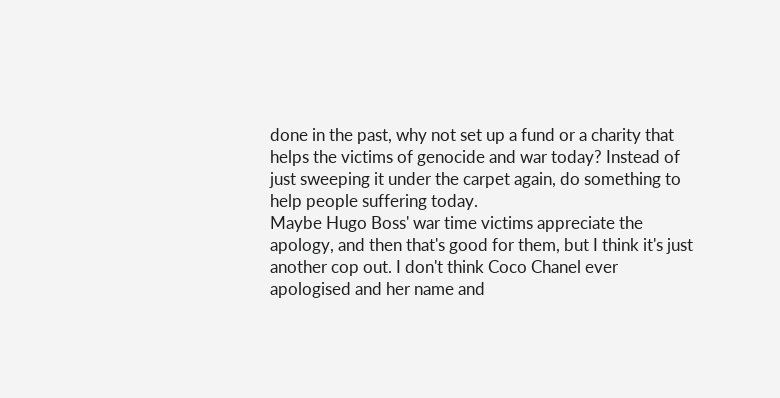done in the past, why not set up a fund or a charity that helps the victims of genocide and war today? Instead of just sweeping it under the carpet again, do something to help people suffering today.
Maybe Hugo Boss' war time victims appreciate the apology, and then that's good for them, but I think it's just another cop out. I don't think Coco Chanel ever apologised and her name and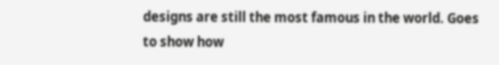designs are still the most famous in the world. Goes to show how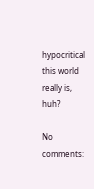hypocritical this world really is, huh?

No comments: